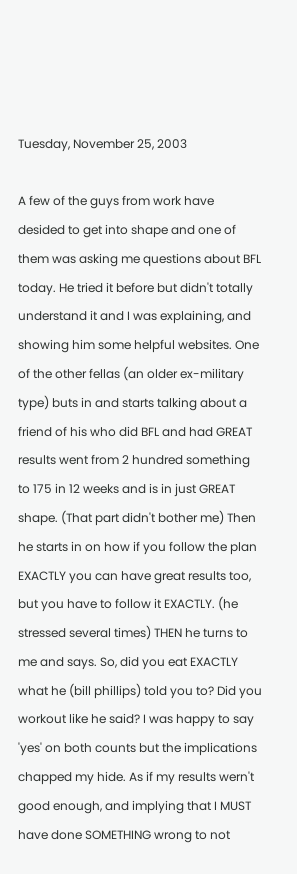Tuesday, November 25, 2003

A few of the guys from work have desided to get into shape and one of them was asking me questions about BFL today. He tried it before but didn't totally understand it and I was explaining, and showing him some helpful websites. One of the other fellas (an older ex-military type) buts in and starts talking about a friend of his who did BFL and had GREAT results went from 2 hundred something to 175 in 12 weeks and is in just GREAT shape. (That part didn't bother me) Then he starts in on how if you follow the plan EXACTLY you can have great results too, but you have to follow it EXACTLY. (he stressed several times) THEN he turns to me and says. So, did you eat EXACTLY what he (bill phillips) told you to? Did you workout like he said? I was happy to say 'yes' on both counts but the implications chapped my hide. As if my results wern't good enough, and implying that I MUST have done SOMETHING wrong to not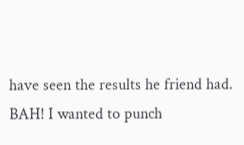have seen the results he friend had. BAH! I wanted to punch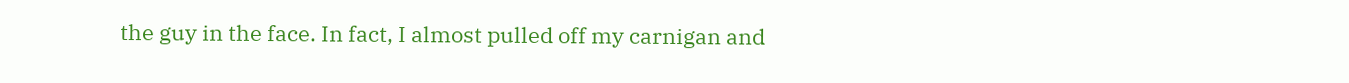the guy in the face. In fact, I almost pulled off my carnigan and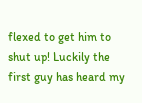flexed to get him to shut up! Luckily the first guy has heard my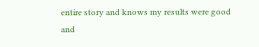entire story and knows my results were good and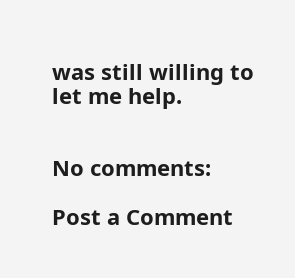was still willing to let me help.


No comments:

Post a Comment